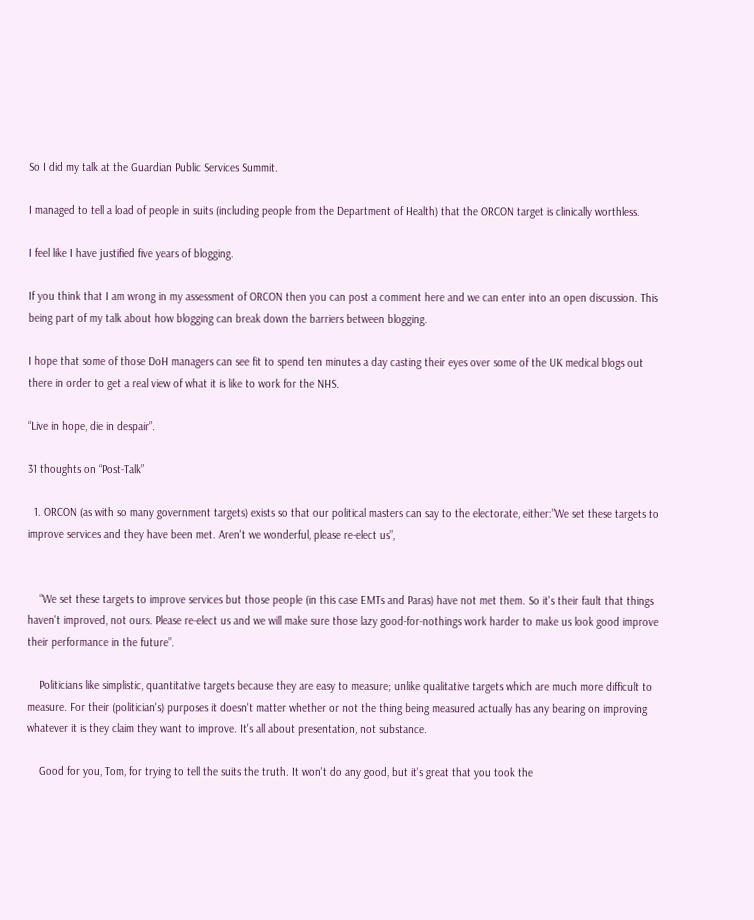So I did my talk at the Guardian Public Services Summit.

I managed to tell a load of people in suits (including people from the Department of Health) that the ORCON target is clinically worthless.

I feel like I have justified five years of blogging.

If you think that I am wrong in my assessment of ORCON then you can post a comment here and we can enter into an open discussion. This being part of my talk about how blogging can break down the barriers between blogging.

I hope that some of those DoH managers can see fit to spend ten minutes a day casting their eyes over some of the UK medical blogs out there in order to get a real view of what it is like to work for the NHS.

“Live in hope, die in despair”.

31 thoughts on “Post-Talk”

  1. ORCON (as with so many government targets) exists so that our political masters can say to the electorate, either:”We set these targets to improve services and they have been met. Aren't we wonderful, please re-elect us”,


    “We set these targets to improve services but those people (in this case EMTs and Paras) have not met them. So it's their fault that things haven't improved, not ours. Please re-elect us and we will make sure those lazy good-for-nothings work harder to make us look good improve their performance in the future”.

    Politicians like simplistic, quantitative targets because they are easy to measure; unlike qualitative targets which are much more difficult to measure. For their (politician's) purposes it doesn't matter whether or not the thing being measured actually has any bearing on improving whatever it is they claim they want to improve. It's all about presentation, not substance.

    Good for you, Tom, for trying to tell the suits the truth. It won't do any good, but it's great that you took the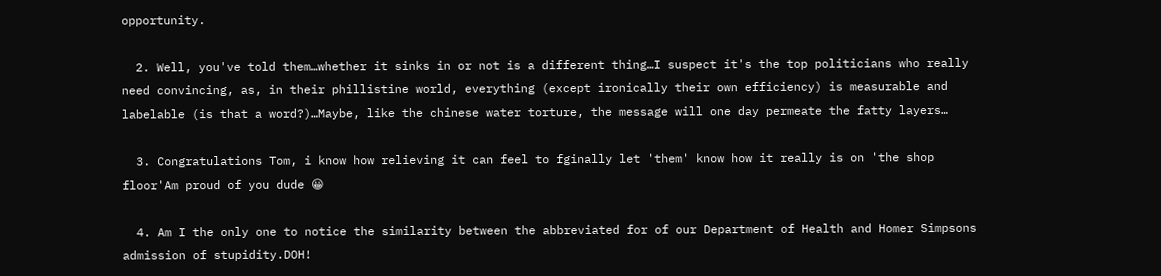opportunity.

  2. Well, you've told them…whether it sinks in or not is a different thing…I suspect it's the top politicians who really need convincing, as, in their phillistine world, everything (except ironically their own efficiency) is measurable and labelable (is that a word?)…Maybe, like the chinese water torture, the message will one day permeate the fatty layers…

  3. Congratulations Tom, i know how relieving it can feel to fginally let 'them' know how it really is on 'the shop floor'Am proud of you dude 😀

  4. Am I the only one to notice the similarity between the abbreviated for of our Department of Health and Homer Simpsons admission of stupidity.DOH!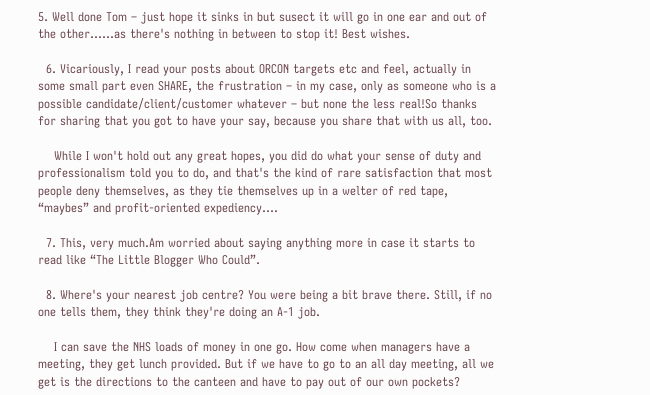5. Well done Tom – just hope it sinks in but susect it will go in one ear and out of the other……as there's nothing in between to stop it! Best wishes.

  6. Vicariously, I read your posts about ORCON targets etc and feel, actually in some small part even SHARE, the frustration – in my case, only as someone who is a possible candidate/client/customer whatever – but none the less real!So thanks for sharing that you got to have your say, because you share that with us all, too.

    While I won't hold out any great hopes, you did do what your sense of duty and professionalism told you to do, and that's the kind of rare satisfaction that most people deny themselves, as they tie themselves up in a welter of red tape, “maybes” and profit-oriented expediency….

  7. This, very much.Am worried about saying anything more in case it starts to read like “The Little Blogger Who Could”.

  8. Where's your nearest job centre? You were being a bit brave there. Still, if no one tells them, they think they're doing an A-1 job.

    I can save the NHS loads of money in one go. How come when managers have a meeting, they get lunch provided. But if we have to go to an all day meeting, all we get is the directions to the canteen and have to pay out of our own pockets?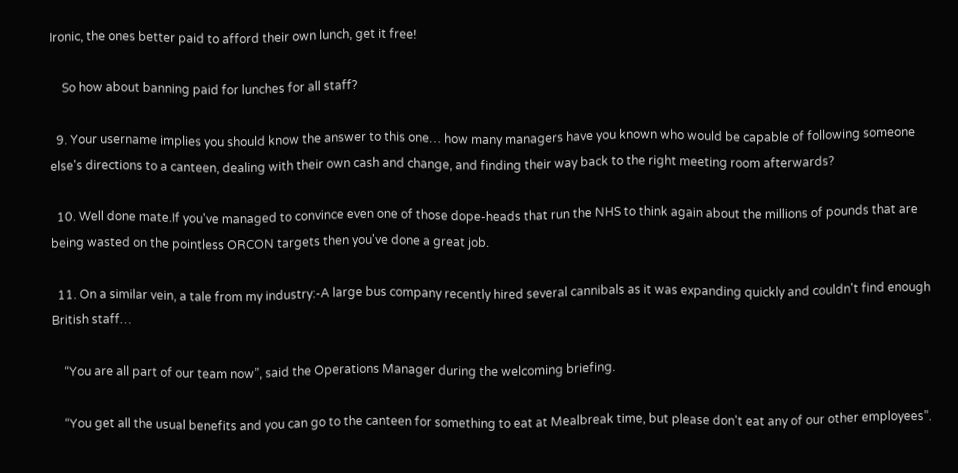Ironic, the ones better paid to afford their own lunch, get it free!

    So how about banning paid for lunches for all staff?

  9. Your username implies you should know the answer to this one… how many managers have you known who would be capable of following someone else's directions to a canteen, dealing with their own cash and change, and finding their way back to the right meeting room afterwards?

  10. Well done mate.If you've managed to convince even one of those dope-heads that run the NHS to think again about the millions of pounds that are being wasted on the pointless ORCON targets then you've done a great job.

  11. On a similar vein, a tale from my industry:-A large bus company recently hired several cannibals as it was expanding quickly and couldn't find enough British staff…

    “You are all part of our team now”, said the Operations Manager during the welcoming briefing.

    “You get all the usual benefits and you can go to the canteen for something to eat at Mealbreak time, but please don't eat any of our other employees”.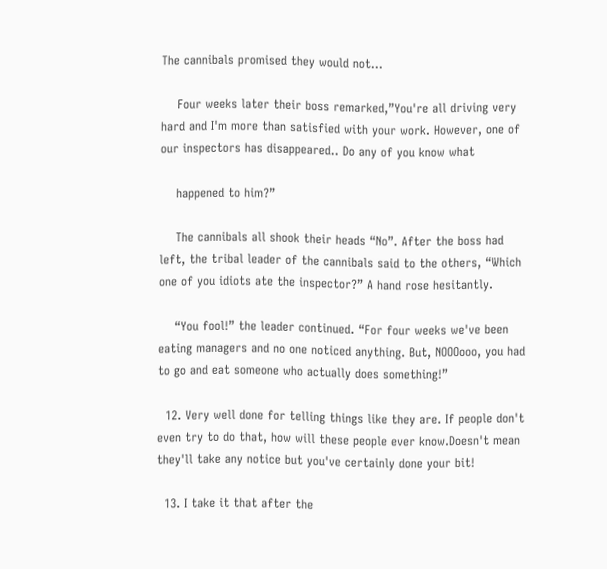The cannibals promised they would not…

    Four weeks later their boss remarked,”You're all driving very hard and I'm more than satisfied with your work. However, one of our inspectors has disappeared.. Do any of you know what

    happened to him?”

    The cannibals all shook their heads “No”. After the boss had left, the tribal leader of the cannibals said to the others, “Which one of you idiots ate the inspector?” A hand rose hesitantly.

    “You fool!” the leader continued. “For four weeks we've been eating managers and no one noticed anything. But, NOOOooo, you had to go and eat someone who actually does something!”

  12. Very well done for telling things like they are. If people don't even try to do that, how will these people ever know.Doesn't mean they'll take any notice but you've certainly done your bit!

  13. I take it that after the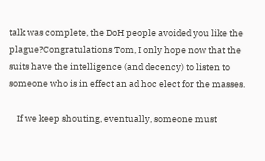talk was complete, the DoH people avoided you like the plague?Congratulations Tom, I only hope now that the suits have the intelligence (and decency) to listen to someone who is in effect an ad hoc elect for the masses.

    If we keep shouting, eventually, someone must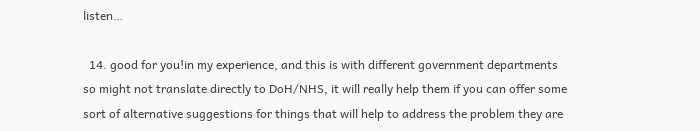listen…

  14. good for you!in my experience, and this is with different government departments so might not translate directly to DoH/NHS, it will really help them if you can offer some sort of alternative suggestions for things that will help to address the problem they are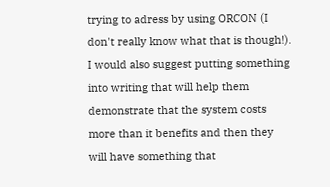trying to adress by using ORCON (I don't really know what that is though!). I would also suggest putting something into writing that will help them demonstrate that the system costs more than it benefits and then they will have something that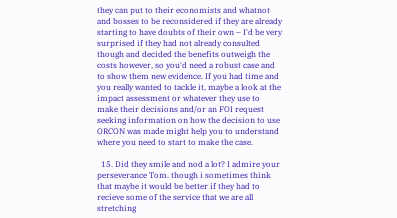they can put to their economists and whatnot and bosses to be reconsidered if they are already starting to have doubts of their own – I'd be very surprised if they had not already consulted though and decided the benefits outweigh the costs however, so you'd need a robust case and to show them new evidence. If you had time and you really wanted to tackle it, maybe a look at the impact assessment or whatever they use to make their decisions and/or an FOI request seeking information on how the decision to use ORCON was made might help you to understand where you need to start to make the case.

  15. Did they smile and nod a lot? I admire your perseverance Tom. though i sometimes think that maybe it would be better if they had to recieve some of the service that we are all stretching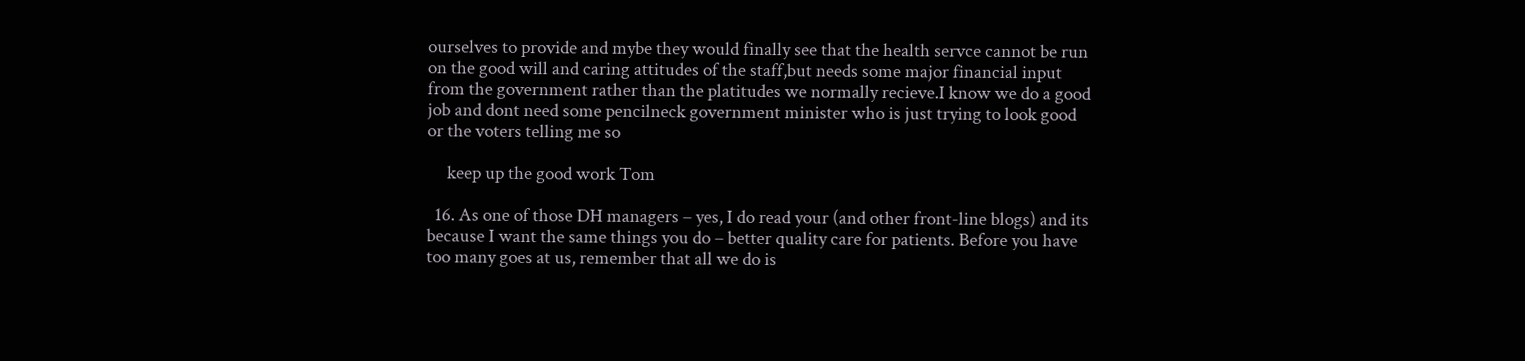ourselves to provide and mybe they would finally see that the health servce cannot be run on the good will and caring attitudes of the staff,but needs some major financial input from the government rather than the platitudes we normally recieve.I know we do a good job and dont need some pencilneck government minister who is just trying to look good or the voters telling me so

     keep up the good work Tom

  16. As one of those DH managers – yes, I do read your (and other front-line blogs) and its because I want the same things you do – better quality care for patients. Before you have too many goes at us, remember that all we do is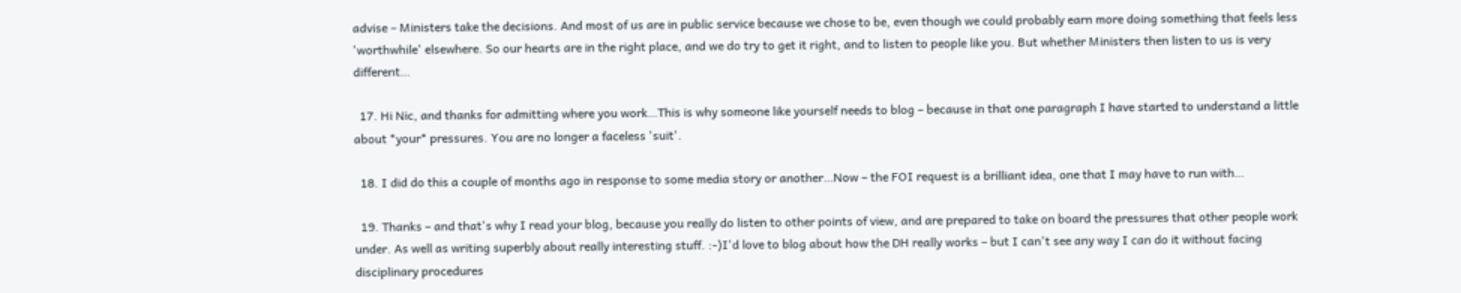advise – Ministers take the decisions. And most of us are in public service because we chose to be, even though we could probably earn more doing something that feels less 'worthwhile' elsewhere. So our hearts are in the right place, and we do try to get it right, and to listen to people like you. But whether Ministers then listen to us is very different…

  17. Hi Nic, and thanks for admitting where you work…This is why someone like yourself needs to blog – because in that one paragraph I have started to understand a little about *your* pressures. You are no longer a faceless 'suit'.

  18. I did do this a couple of months ago in response to some media story or another…Now – the FOI request is a brilliant idea, one that I may have to run with…

  19. Thanks – and that's why I read your blog, because you really do listen to other points of view, and are prepared to take on board the pressures that other people work under. As well as writing superbly about really interesting stuff. :-)I'd love to blog about how the DH really works – but I can't see any way I can do it without facing disciplinary procedures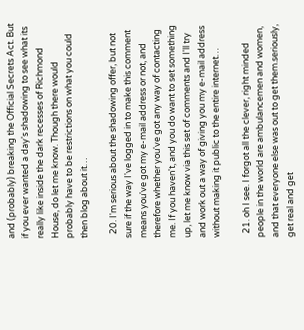and (probably) breaking the Official Secrets Act. But if you ever wanted a day's shadowing to see what its really like inside the dark recesses of Richmond House, do let me know. Though there would probably have to be restrictions on what you could then blog about it…

  20. I'm serious about the shadowing offer, but not sure if the way I've logged in to make this comment means you've got my e-mail address or not, and therefore whether you've got any way of contacting me. If you haven't, and you do want to set something up, let me know via this set of comments and I'll try and work out a way of giving you my e-mail address without making it public to the entire internet…

  21. oh I see. I forgot all the clever, right minded people in the world are ambulancemen and women, and that everyone else was out to get them.seriously, get real and get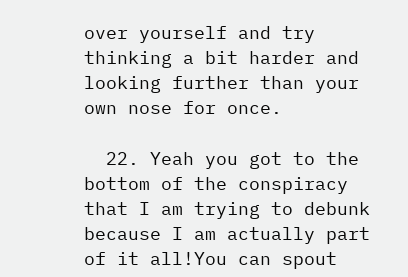over yourself and try thinking a bit harder and looking further than your own nose for once.

  22. Yeah you got to the bottom of the conspiracy that I am trying to debunk because I am actually part of it all!You can spout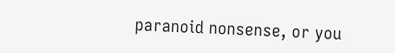paranoid nonsense, or you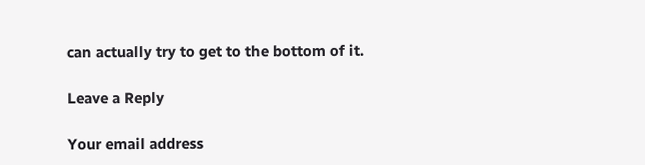can actually try to get to the bottom of it.

Leave a Reply

Your email address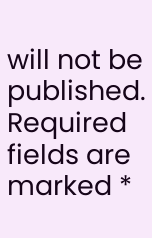will not be published. Required fields are marked *